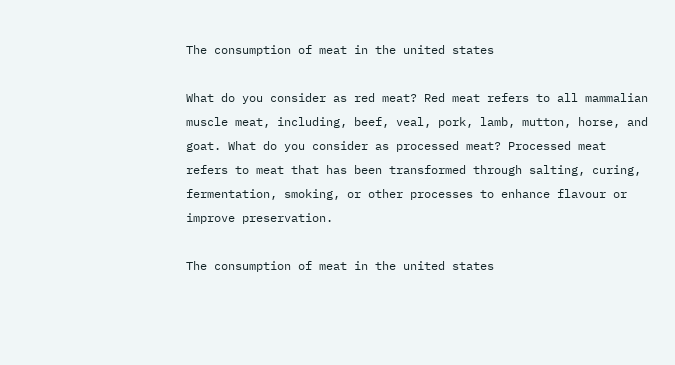The consumption of meat in the united states

What do you consider as red meat? Red meat refers to all mammalian muscle meat, including, beef, veal, pork, lamb, mutton, horse, and goat. What do you consider as processed meat? Processed meat refers to meat that has been transformed through salting, curing, fermentation, smoking, or other processes to enhance flavour or improve preservation.

The consumption of meat in the united states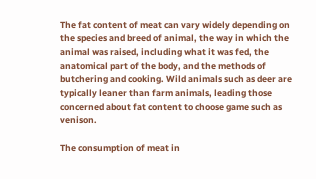The fat content of meat can vary widely depending on the species and breed of animal, the way in which the animal was raised, including what it was fed, the anatomical part of the body, and the methods of butchering and cooking. Wild animals such as deer are typically leaner than farm animals, leading those concerned about fat content to choose game such as venison.

The consumption of meat in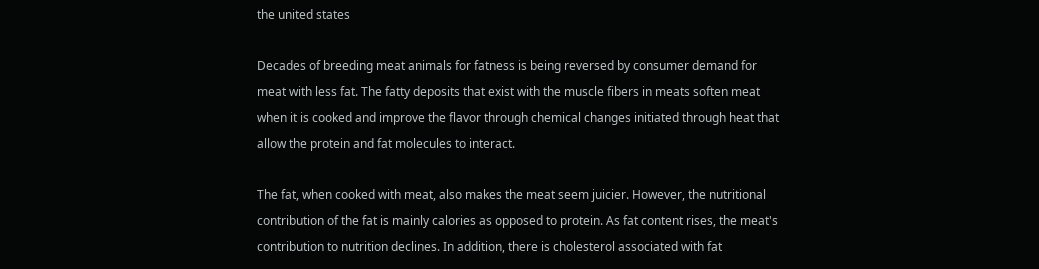the united states

Decades of breeding meat animals for fatness is being reversed by consumer demand for meat with less fat. The fatty deposits that exist with the muscle fibers in meats soften meat when it is cooked and improve the flavor through chemical changes initiated through heat that allow the protein and fat molecules to interact.

The fat, when cooked with meat, also makes the meat seem juicier. However, the nutritional contribution of the fat is mainly calories as opposed to protein. As fat content rises, the meat's contribution to nutrition declines. In addition, there is cholesterol associated with fat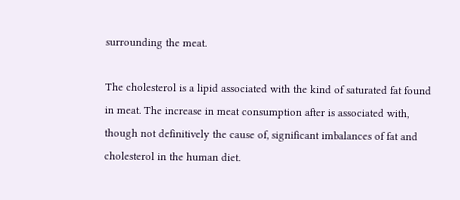surrounding the meat.

The cholesterol is a lipid associated with the kind of saturated fat found in meat. The increase in meat consumption after is associated with, though not definitively the cause of, significant imbalances of fat and cholesterol in the human diet.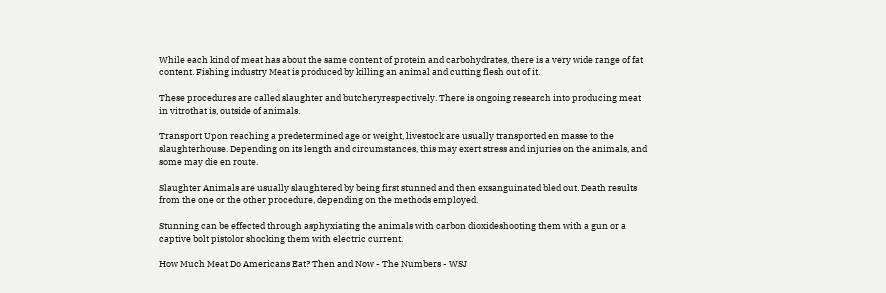While each kind of meat has about the same content of protein and carbohydrates, there is a very wide range of fat content. Fishing industry Meat is produced by killing an animal and cutting flesh out of it.

These procedures are called slaughter and butcheryrespectively. There is ongoing research into producing meat in vitrothat is, outside of animals.

Transport Upon reaching a predetermined age or weight, livestock are usually transported en masse to the slaughterhouse. Depending on its length and circumstances, this may exert stress and injuries on the animals, and some may die en route.

Slaughter Animals are usually slaughtered by being first stunned and then exsanguinated bled out. Death results from the one or the other procedure, depending on the methods employed.

Stunning can be effected through asphyxiating the animals with carbon dioxideshooting them with a gun or a captive bolt pistolor shocking them with electric current.

How Much Meat Do Americans Eat? Then and Now - The Numbers - WSJ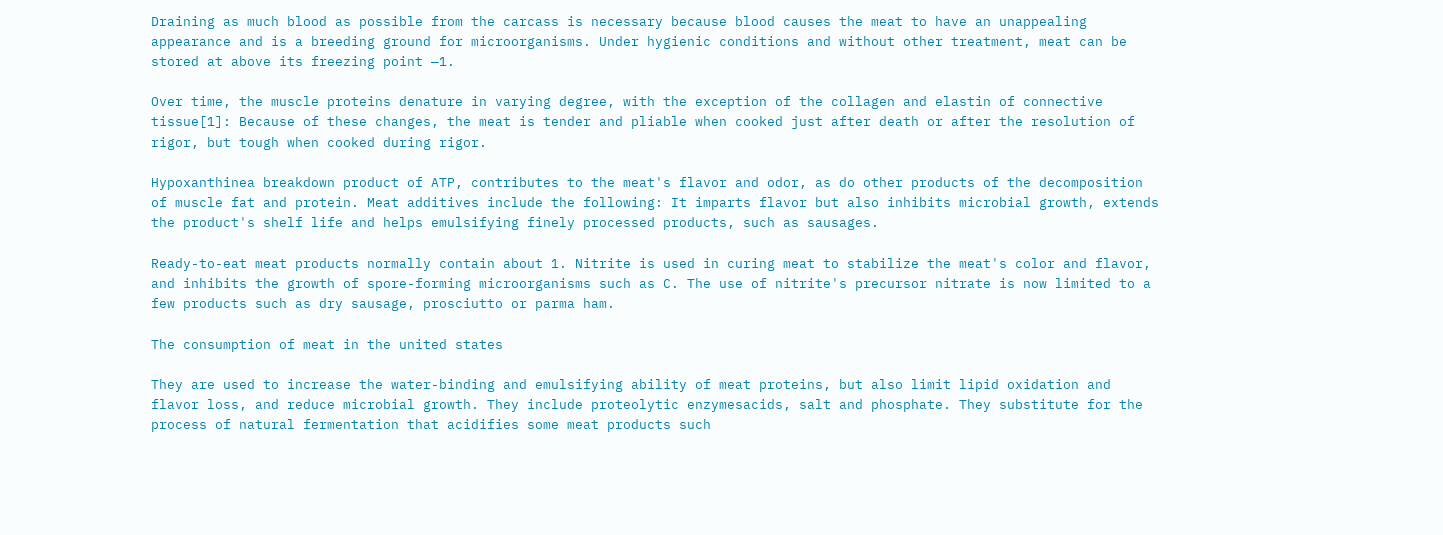Draining as much blood as possible from the carcass is necessary because blood causes the meat to have an unappealing appearance and is a breeding ground for microorganisms. Under hygienic conditions and without other treatment, meat can be stored at above its freezing point —1.

Over time, the muscle proteins denature in varying degree, with the exception of the collagen and elastin of connective tissue[1]: Because of these changes, the meat is tender and pliable when cooked just after death or after the resolution of rigor, but tough when cooked during rigor.

Hypoxanthinea breakdown product of ATP, contributes to the meat's flavor and odor, as do other products of the decomposition of muscle fat and protein. Meat additives include the following: It imparts flavor but also inhibits microbial growth, extends the product's shelf life and helps emulsifying finely processed products, such as sausages.

Ready-to-eat meat products normally contain about 1. Nitrite is used in curing meat to stabilize the meat's color and flavor, and inhibits the growth of spore-forming microorganisms such as C. The use of nitrite's precursor nitrate is now limited to a few products such as dry sausage, prosciutto or parma ham.

The consumption of meat in the united states

They are used to increase the water-binding and emulsifying ability of meat proteins, but also limit lipid oxidation and flavor loss, and reduce microbial growth. They include proteolytic enzymesacids, salt and phosphate. They substitute for the process of natural fermentation that acidifies some meat products such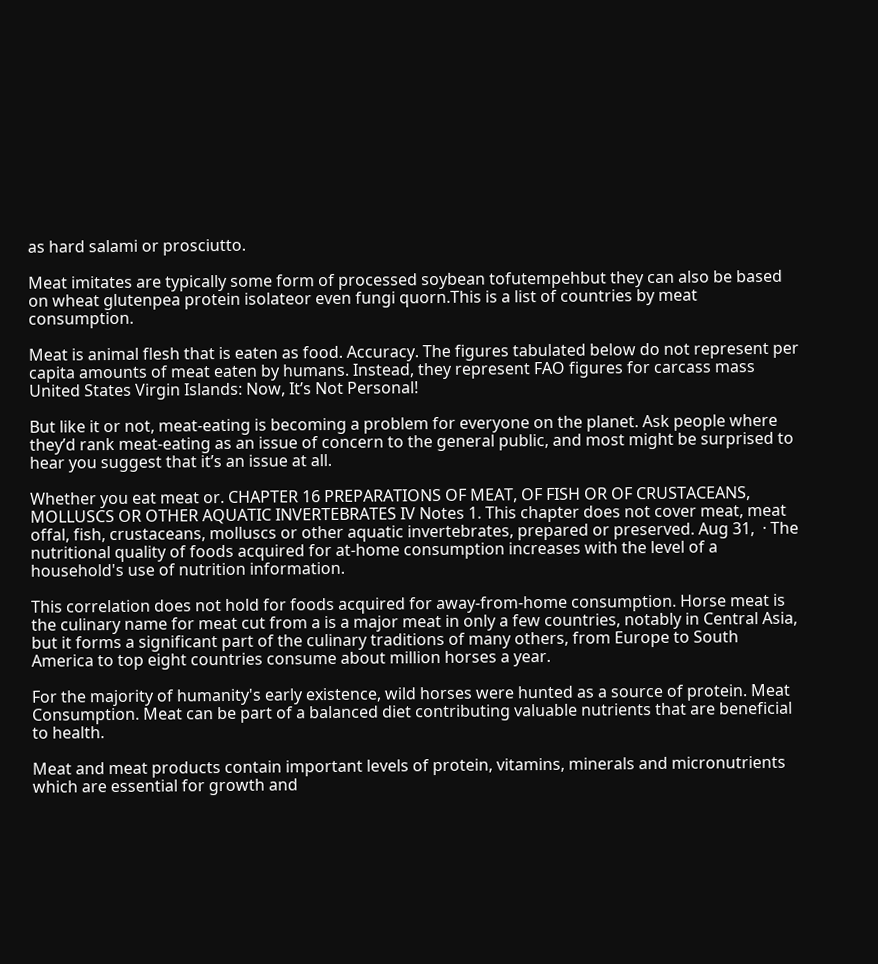as hard salami or prosciutto.

Meat imitates are typically some form of processed soybean tofutempehbut they can also be based on wheat glutenpea protein isolateor even fungi quorn.This is a list of countries by meat consumption.

Meat is animal flesh that is eaten as food. Accuracy. The figures tabulated below do not represent per capita amounts of meat eaten by humans. Instead, they represent FAO figures for carcass mass United States Virgin Islands: Now, It’s Not Personal!

But like it or not, meat-eating is becoming a problem for everyone on the planet. Ask people where they’d rank meat-eating as an issue of concern to the general public, and most might be surprised to hear you suggest that it’s an issue at all.

Whether you eat meat or. CHAPTER 16 PREPARATIONS OF MEAT, OF FISH OR OF CRUSTACEANS, MOLLUSCS OR OTHER AQUATIC INVERTEBRATES IV Notes 1. This chapter does not cover meat, meat offal, fish, crustaceans, molluscs or other aquatic invertebrates, prepared or preserved. Aug 31,  · The nutritional quality of foods acquired for at-home consumption increases with the level of a household's use of nutrition information.

This correlation does not hold for foods acquired for away-from-home consumption. Horse meat is the culinary name for meat cut from a is a major meat in only a few countries, notably in Central Asia, but it forms a significant part of the culinary traditions of many others, from Europe to South America to top eight countries consume about million horses a year.

For the majority of humanity's early existence, wild horses were hunted as a source of protein. Meat Consumption. Meat can be part of a balanced diet contributing valuable nutrients that are beneficial to health.

Meat and meat products contain important levels of protein, vitamins, minerals and micronutrients which are essential for growth and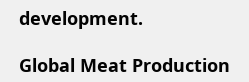development.

Global Meat Production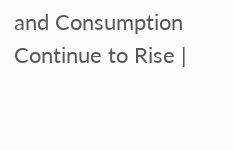and Consumption Continue to Rise |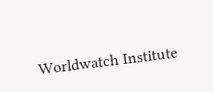Worldwatch Institute